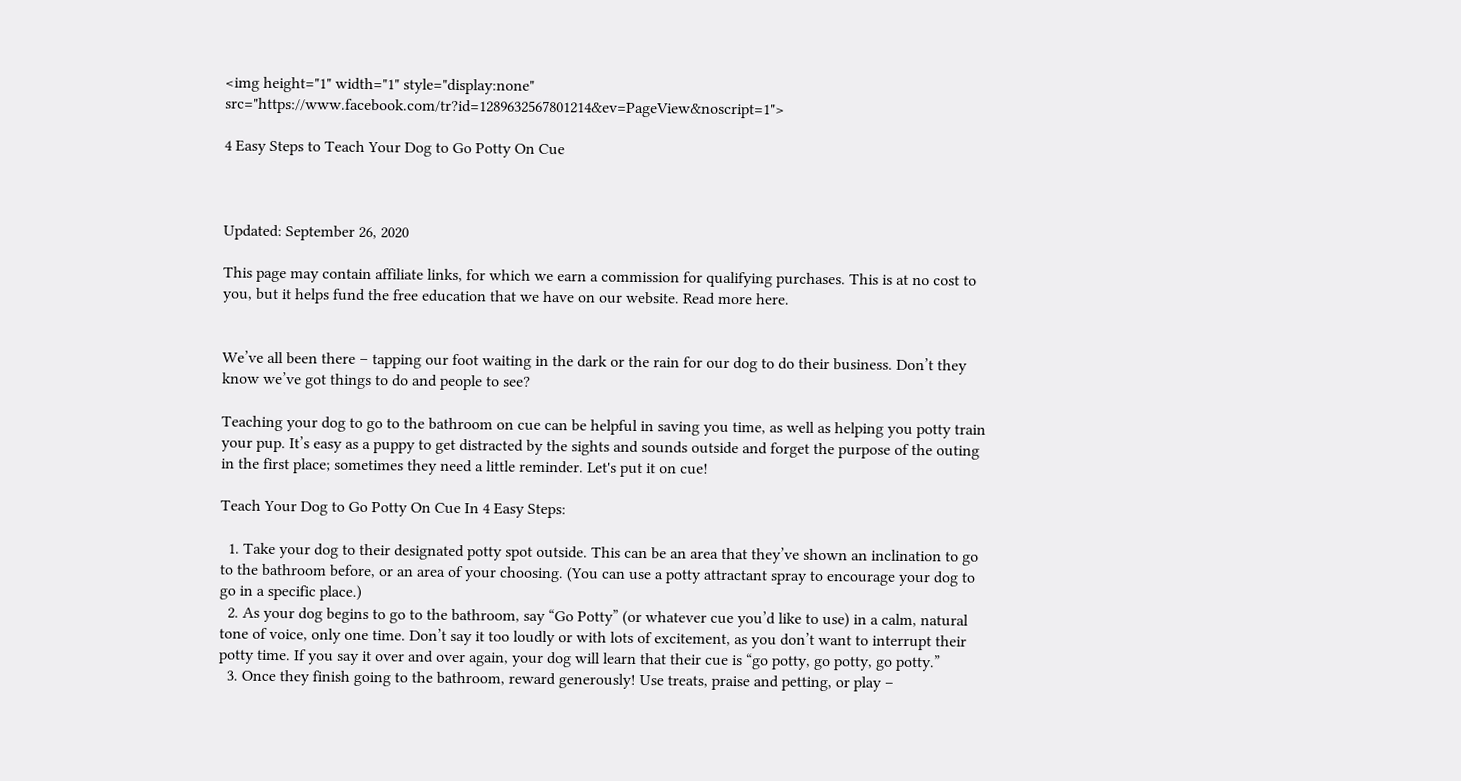<img height="1" width="1" style="display:none" src="https://www.facebook.com/tr?id=1289632567801214&ev=PageView&noscript=1">

4 Easy Steps to Teach Your Dog to Go Potty On Cue



Updated: September 26, 2020

This page may contain affiliate links, for which we earn a commission for qualifying purchases. This is at no cost to you, but it helps fund the free education that we have on our website. Read more here.


We’ve all been there – tapping our foot waiting in the dark or the rain for our dog to do their business. Don’t they know we’ve got things to do and people to see?

Teaching your dog to go to the bathroom on cue can be helpful in saving you time, as well as helping you potty train your pup. It’s easy as a puppy to get distracted by the sights and sounds outside and forget the purpose of the outing in the first place; sometimes they need a little reminder. Let's put it on cue!

Teach Your Dog to Go Potty On Cue In 4 Easy Steps:

  1. Take your dog to their designated potty spot outside. This can be an area that they’ve shown an inclination to go to the bathroom before, or an area of your choosing. (You can use a potty attractant spray to encourage your dog to go in a specific place.)
  2. As your dog begins to go to the bathroom, say “Go Potty” (or whatever cue you’d like to use) in a calm, natural tone of voice, only one time. Don’t say it too loudly or with lots of excitement, as you don’t want to interrupt their potty time. If you say it over and over again, your dog will learn that their cue is “go potty, go potty, go potty.”
  3. Once they finish going to the bathroom, reward generously! Use treats, praise and petting, or play –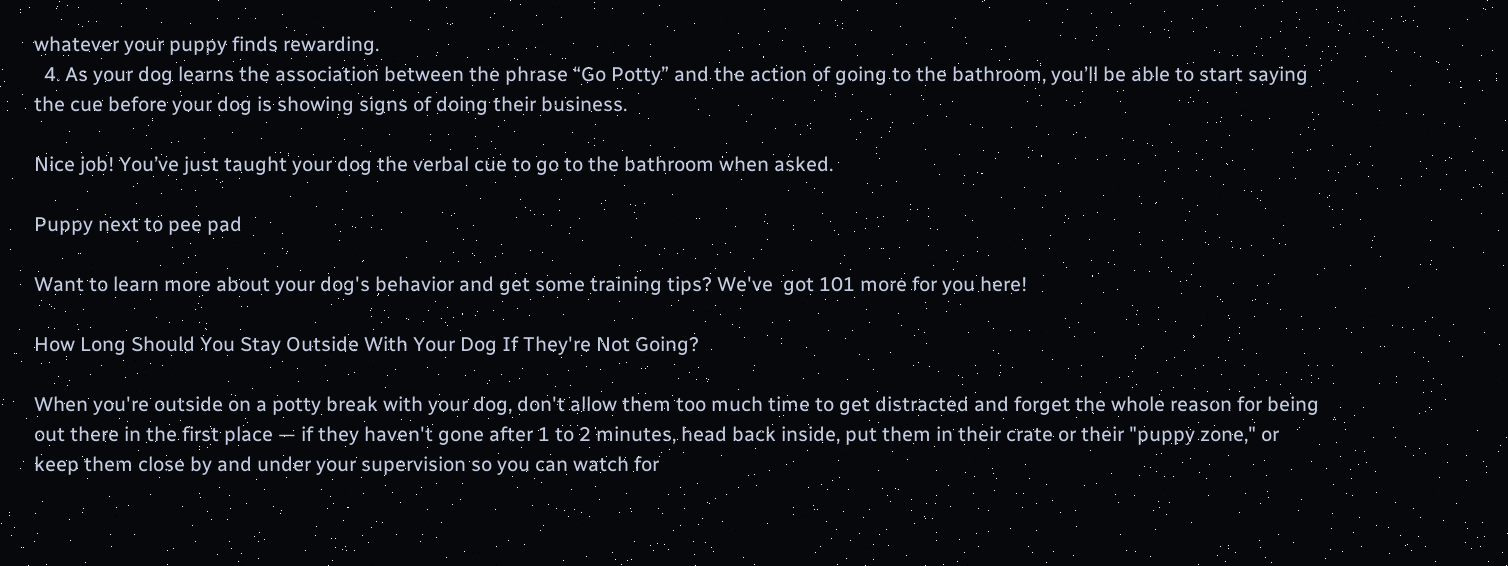whatever your puppy finds rewarding.
  4. As your dog learns the association between the phrase “Go Potty” and the action of going to the bathroom, you’ll be able to start saying the cue before your dog is showing signs of doing their business.

Nice job! You’ve just taught your dog the verbal cue to go to the bathroom when asked.

Puppy next to pee pad

Want to learn more about your dog's behavior and get some training tips? We've  got 101 more for you here!

How Long Should You Stay Outside With Your Dog If They're Not Going?

When you're outside on a potty break with your dog, don't allow them too much time to get distracted and forget the whole reason for being out there in the first place — if they haven't gone after 1 to 2 minutes, head back inside, put them in their crate or their "puppy zone," or keep them close by and under your supervision so you can watch for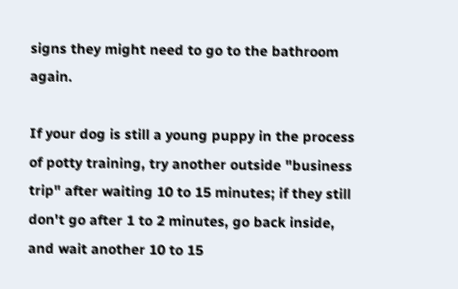signs they might need to go to the bathroom again.

If your dog is still a young puppy in the process of potty training, try another outside "business trip" after waiting 10 to 15 minutes; if they still don't go after 1 to 2 minutes, go back inside, and wait another 10 to 15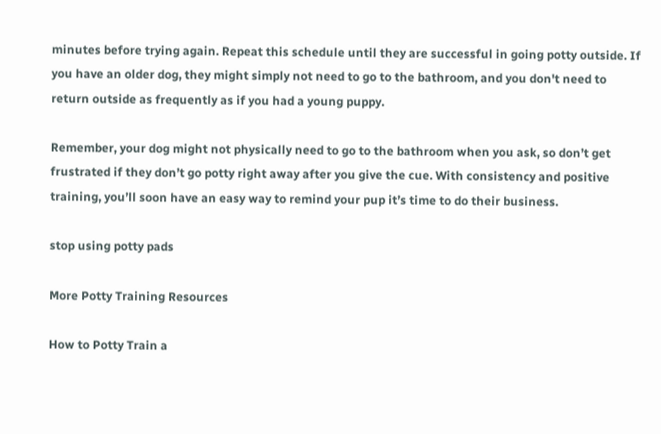minutes before trying again. Repeat this schedule until they are successful in going potty outside. If you have an older dog, they might simply not need to go to the bathroom, and you don't need to return outside as frequently as if you had a young puppy.

Remember, your dog might not physically need to go to the bathroom when you ask, so don’t get frustrated if they don’t go potty right away after you give the cue. With consistency and positive training, you’ll soon have an easy way to remind your pup it’s time to do their business.

stop using potty pads

More Potty Training Resources

How to Potty Train a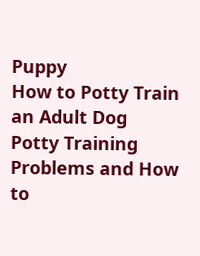Puppy
How to Potty Train an Adult Dog
Potty Training Problems and How to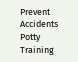Prevent Accidents
Potty Training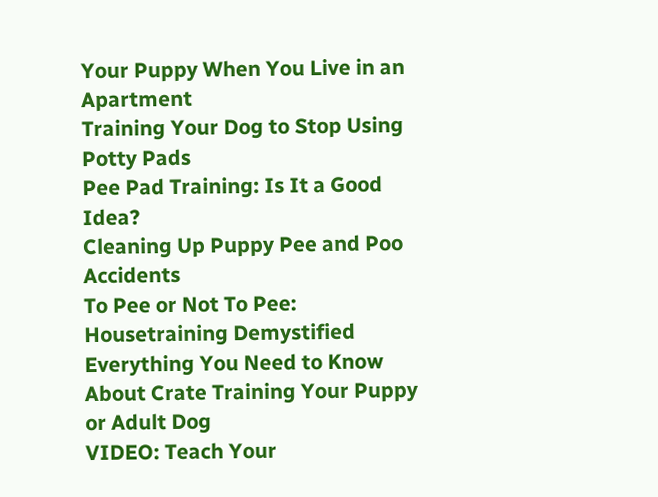Your Puppy When You Live in an Apartment
Training Your Dog to Stop Using Potty Pads
Pee Pad Training: Is It a Good Idea?
Cleaning Up Puppy Pee and Poo Accidents
To Pee or Not To Pee: Housetraining Demystified
Everything You Need to Know About Crate Training Your Puppy or Adult Dog
VIDEO: Teach Your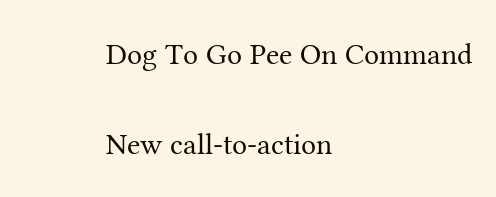Dog To Go Pee On Command

New call-to-action